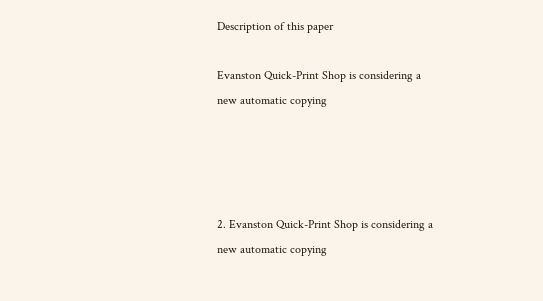Description of this paper

Evanston Quick-Print Shop is considering a new automatic copying




2. Evanston Quick-Print Shop is considering a new automatic copying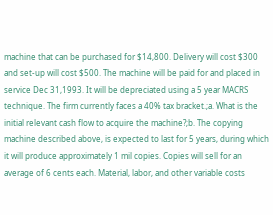machine that can be purchased for $14,800. Delivery will cost $300 and set-up will cost $500. The machine will be paid for and placed in service Dec 31,1993. It will be depreciated using a 5 year MACRS technique. The firm currently faces a 40% tax bracket.;a. What is the initial relevant cash flow to acquire the machine?;b. The copying machine described above, is expected to last for 5 years, during which it will produce approximately 1 mil copies. Copies will sell for an average of 6 cents each. Material, labor, and other variable costs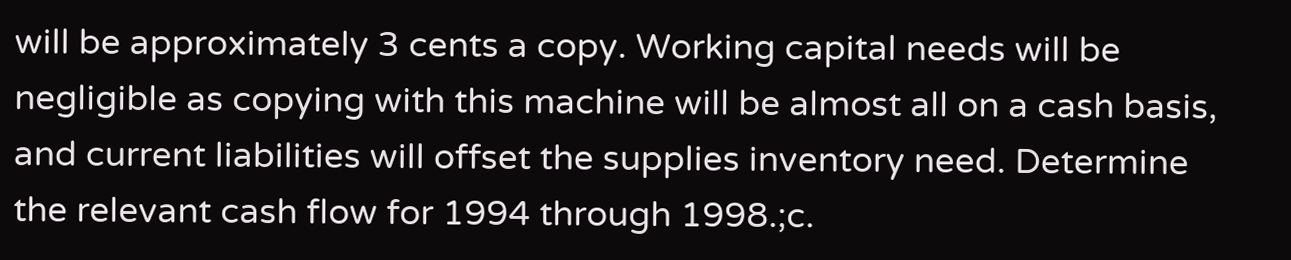will be approximately 3 cents a copy. Working capital needs will be negligible as copying with this machine will be almost all on a cash basis, and current liabilities will offset the supplies inventory need. Determine the relevant cash flow for 1994 through 1998.;c.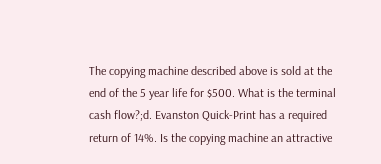The copying machine described above is sold at the end of the 5 year life for $500. What is the terminal cash flow?;d. Evanston Quick-Print has a required return of 14%. Is the copying machine an attractive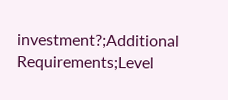investment?;Additional Requirements;Level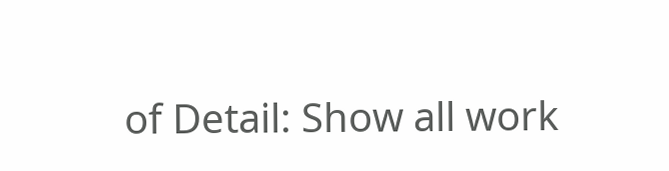of Detail: Show all work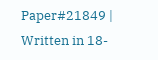Paper#21849 | Written in 18-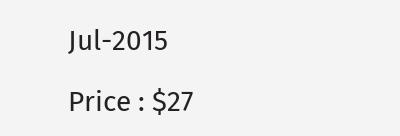Jul-2015

Price : $27